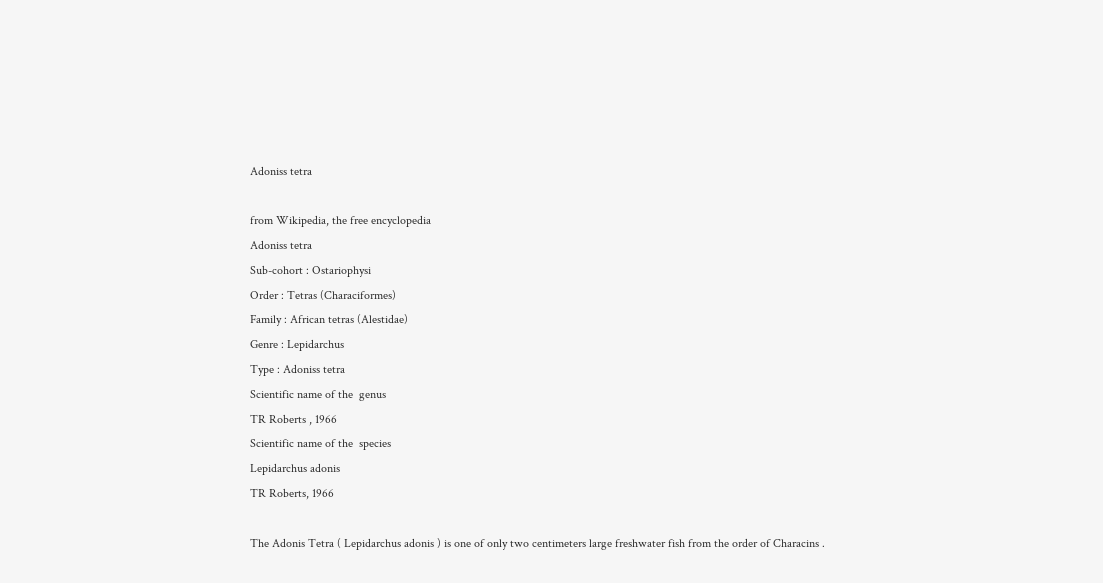Adoniss tetra

from Wikipedia, the free encyclopedia
Adoniss tetra
Sub-cohort : Ostariophysi
Order : Tetras (Characiformes)
Family : African tetras (Alestidae)
Genre : Lepidarchus
Type : Adoniss tetra
Scientific name of the  genus
TR Roberts , 1966
Scientific name of the  species
Lepidarchus adonis
TR Roberts, 1966

The Adonis Tetra ( Lepidarchus adonis ) is one of only two centimeters large freshwater fish from the order of Characins .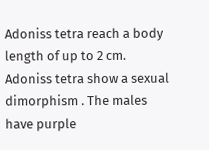Adoniss tetra reach a body length of up to 2 cm. Adoniss tetra show a sexual dimorphism . The males have purple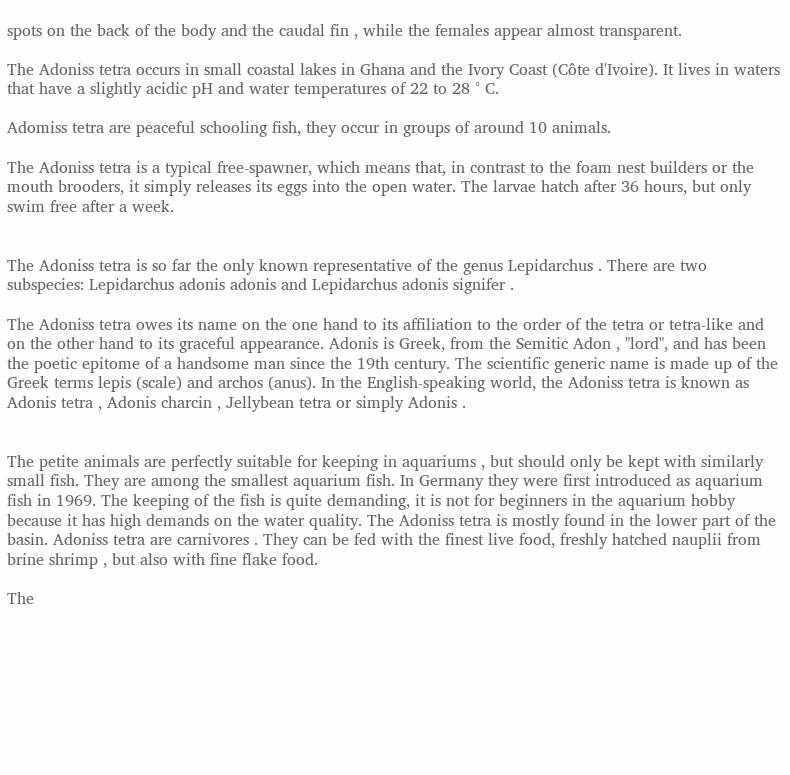spots on the back of the body and the caudal fin , while the females appear almost transparent.

The Adoniss tetra occurs in small coastal lakes in Ghana and the Ivory Coast (Côte d'Ivoire). It lives in waters that have a slightly acidic pH and water temperatures of 22 to 28 ° C.

Adomiss tetra are peaceful schooling fish, they occur in groups of around 10 animals.

The Adoniss tetra is a typical free-spawner, which means that, in contrast to the foam nest builders or the mouth brooders, it simply releases its eggs into the open water. The larvae hatch after 36 hours, but only swim free after a week.


The Adoniss tetra is so far the only known representative of the genus Lepidarchus . There are two subspecies: Lepidarchus adonis adonis and Lepidarchus adonis signifer .

The Adoniss tetra owes its name on the one hand to its affiliation to the order of the tetra or tetra-like and on the other hand to its graceful appearance. Adonis is Greek, from the Semitic Adon , "lord", and has been the poetic epitome of a handsome man since the 19th century. The scientific generic name is made up of the Greek terms lepis (scale) and archos (anus). In the English-speaking world, the Adoniss tetra is known as Adonis tetra , Adonis charcin , Jellybean tetra or simply Adonis .


The petite animals are perfectly suitable for keeping in aquariums , but should only be kept with similarly small fish. They are among the smallest aquarium fish. In Germany they were first introduced as aquarium fish in 1969. The keeping of the fish is quite demanding, it is not for beginners in the aquarium hobby because it has high demands on the water quality. The Adoniss tetra is mostly found in the lower part of the basin. Adoniss tetra are carnivores . They can be fed with the finest live food, freshly hatched nauplii from brine shrimp , but also with fine flake food.

The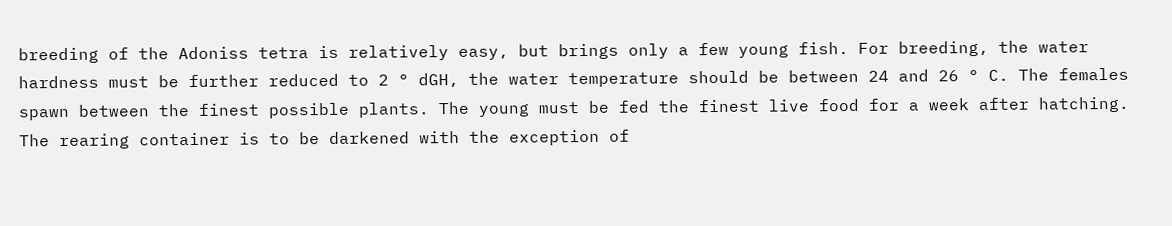breeding of the Adoniss tetra is relatively easy, but brings only a few young fish. For breeding, the water hardness must be further reduced to 2 ° dGH, the water temperature should be between 24 and 26 ° C. The females spawn between the finest possible plants. The young must be fed the finest live food for a week after hatching. The rearing container is to be darkened with the exception of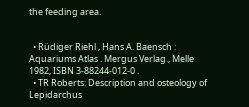the feeding area.


  • Rüdiger Riehl , Hans A. Baensch : Aquariums Atlas . Mergus Verlag., Melle 1982, ISBN 3-88244-012-0 .
  • TR Roberts: Description and osteology of Lepidarchus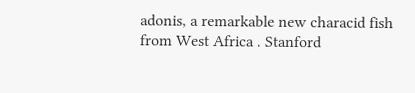adonis, a remarkable new characid fish from West Africa . Stanford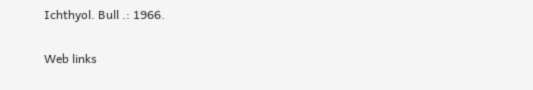Ichthyol. Bull .: 1966.

Web links